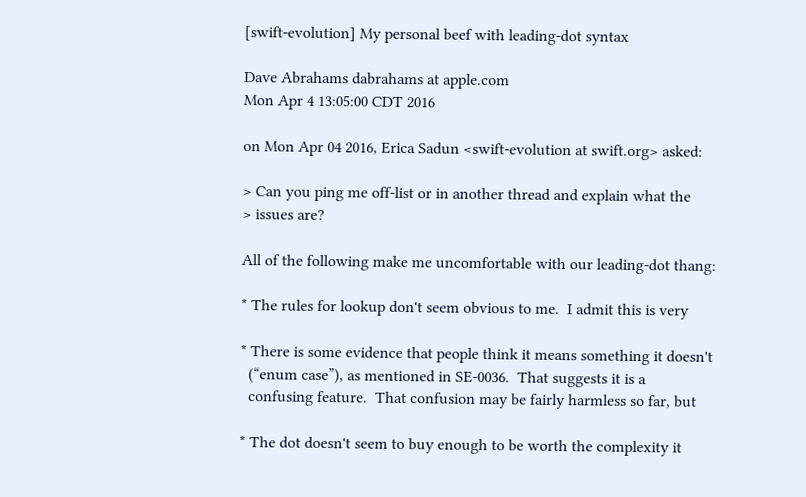[swift-evolution] My personal beef with leading-dot syntax

Dave Abrahams dabrahams at apple.com
Mon Apr 4 13:05:00 CDT 2016

on Mon Apr 04 2016, Erica Sadun <swift-evolution at swift.org> asked:

> Can you ping me off-list or in another thread and explain what the
> issues are?

All of the following make me uncomfortable with our leading-dot thang:

* The rules for lookup don't seem obvious to me.  I admit this is very

* There is some evidence that people think it means something it doesn't
  (“enum case”), as mentioned in SE-0036.  That suggests it is a
  confusing feature.  That confusion may be fairly harmless so far, but

* The dot doesn't seem to buy enough to be worth the complexity it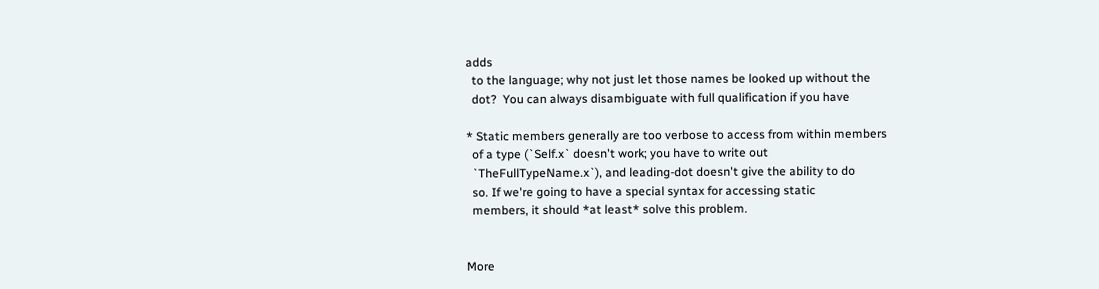adds
  to the language; why not just let those names be looked up without the
  dot?  You can always disambiguate with full qualification if you have

* Static members generally are too verbose to access from within members
  of a type (`Self.x` doesn't work; you have to write out
  `TheFullTypeName.x`), and leading-dot doesn't give the ability to do
  so. If we're going to have a special syntax for accessing static
  members, it should *at least* solve this problem.


More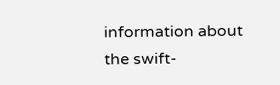information about the swift-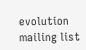evolution mailing list